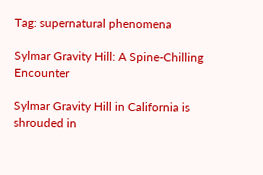Tag: supernatural phenomena

Sylmar Gravity Hill: A Spine-Chilling Encounter

Sylmar Gravity Hill in California is shrouded in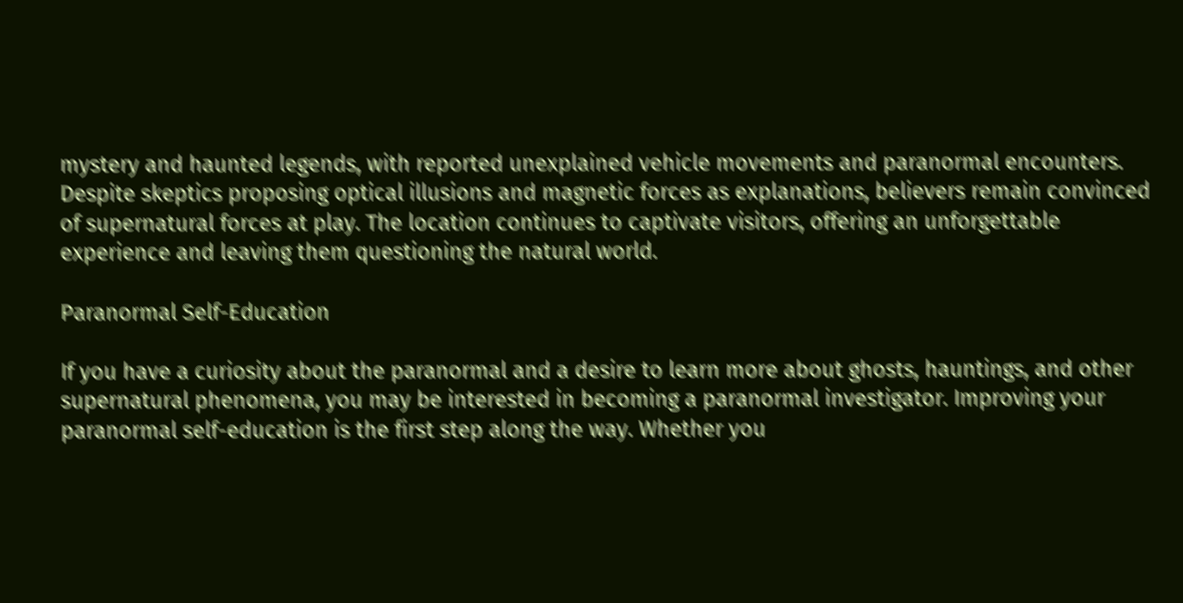mystery and haunted legends, with reported unexplained vehicle movements and paranormal encounters. Despite skeptics proposing optical illusions and magnetic forces as explanations, believers remain convinced of supernatural forces at play. The location continues to captivate visitors, offering an unforgettable experience and leaving them questioning the natural world.

Paranormal Self-Education

If you have a curiosity about the paranormal and a desire to learn more about ghosts, hauntings, and other supernatural phenomena, you may be interested in becoming a paranormal investigator. Improving your paranormal self-education is the first step along the way. Whether you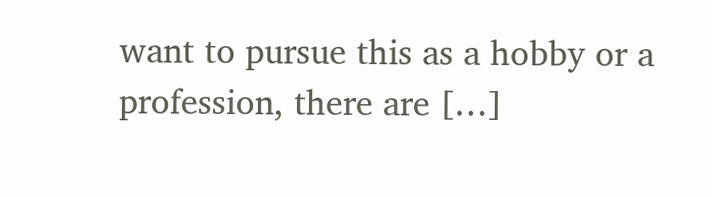want to pursue this as a hobby or a profession, there are […]